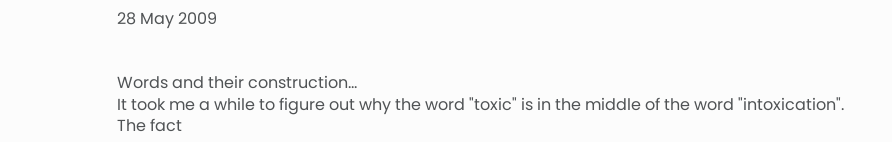28 May 2009


Words and their construction...
It took me a while to figure out why the word "toxic" is in the middle of the word "intoxication". The fact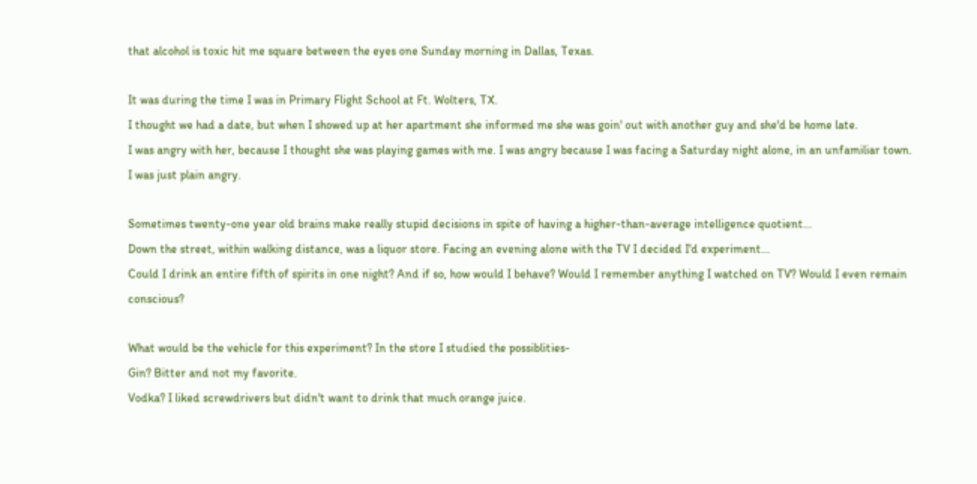that alcohol is toxic hit me square between the eyes one Sunday morning in Dallas, Texas.

It was during the time I was in Primary Flight School at Ft. Wolters, TX.
I thought we had a date, but when I showed up at her apartment she informed me she was goin' out with another guy and she'd be home late.
I was angry with her, because I thought she was playing games with me. I was angry because I was facing a Saturday night alone, in an unfamiliar town.
I was just plain angry.

Sometimes twenty-one year old brains make really stupid decisions in spite of having a higher-than-average intelligence quotient...
Down the street, within walking distance, was a liquor store. Facing an evening alone with the TV I decided I'd experiment...
Could I drink an entire fifth of spirits in one night? And if so, how would I behave? Would I remember anything I watched on TV? Would I even remain conscious?

What would be the vehicle for this experiment? In the store I studied the possiblities-
Gin? Bitter and not my favorite.
Vodka? I liked screwdrivers but didn't want to drink that much orange juice.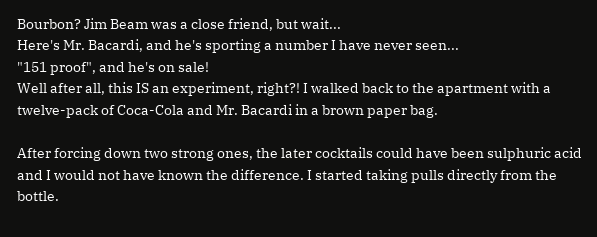Bourbon? Jim Beam was a close friend, but wait...
Here's Mr. Bacardi, and he's sporting a number I have never seen...
"151 proof", and he's on sale!
Well after all, this IS an experiment, right?! I walked back to the apartment with a twelve-pack of Coca-Cola and Mr. Bacardi in a brown paper bag.

After forcing down two strong ones, the later cocktails could have been sulphuric acid and I would not have known the difference. I started taking pulls directly from the bottle.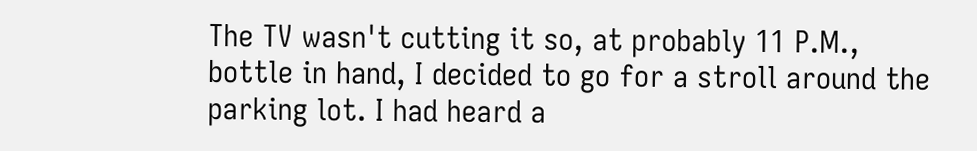The TV wasn't cutting it so, at probably 11 P.M., bottle in hand, I decided to go for a stroll around the parking lot. I had heard a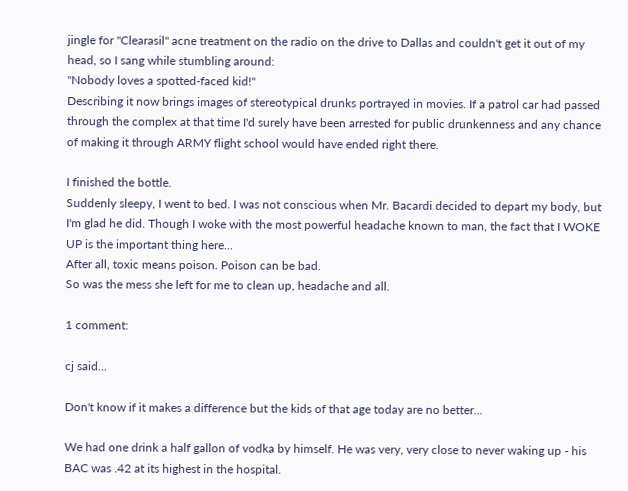jingle for "Clearasil" acne treatment on the radio on the drive to Dallas and couldn't get it out of my head, so I sang while stumbling around:
"Nobody loves a spotted-faced kid!"
Describing it now brings images of stereotypical drunks portrayed in movies. If a patrol car had passed through the complex at that time I'd surely have been arrested for public drunkenness and any chance of making it through ARMY flight school would have ended right there.

I finished the bottle.
Suddenly sleepy, I went to bed. I was not conscious when Mr. Bacardi decided to depart my body, but I'm glad he did. Though I woke with the most powerful headache known to man, the fact that I WOKE UP is the important thing here...
After all, toxic means poison. Poison can be bad.
So was the mess she left for me to clean up, headache and all.

1 comment:

cj said...

Don't know if it makes a difference but the kids of that age today are no better...

We had one drink a half gallon of vodka by himself. He was very, very close to never waking up - his BAC was .42 at its highest in the hospital.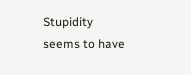Stupidity seems to have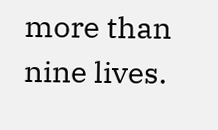more than nine lives.